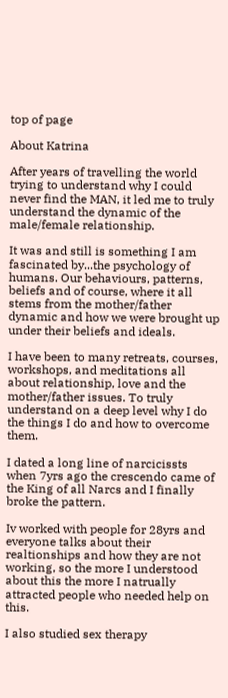top of page

About Katrina

After years of travelling the world trying to understand why I could never find the MAN, it led me to truly understand the dynamic of the male/female relationship.

It was and still is something I am fascinated by...the psychology of humans. Our behaviours, patterns, beliefs and of course, where it all stems from the mother/father dynamic and how we were brought up under their beliefs and ideals.

I have been to many retreats, courses, workshops, and meditations all about relationship, love and the mother/father issues. To truly understand on a deep level why I do the things I do and how to overcome them.

I dated a long line of narcicissts when 7yrs ago the crescendo came of the King of all Narcs and I finally broke the pattern.

Iv worked with people for 28yrs and everyone talks about their realtionships and how they are not working, so the more I understood about this the more I natrually attracted people who needed help on this.

I also studied sex therapy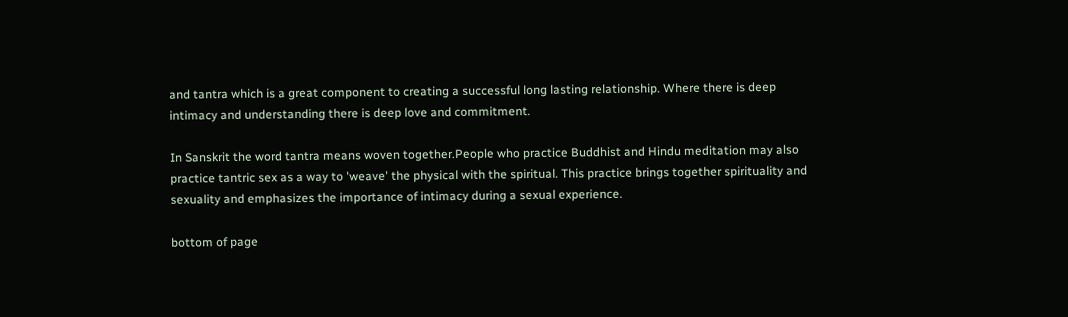and tantra which is a great component to creating a successful long lasting relationship. Where there is deep intimacy and understanding there is deep love and commitment.

In Sanskrit the word tantra means woven together.People who practice Buddhist and Hindu meditation may also practice tantric sex as a way to 'weave' the physical with the spiritual. This practice brings together spirituality and sexuality and emphasizes the importance of intimacy during a sexual experience.

bottom of page